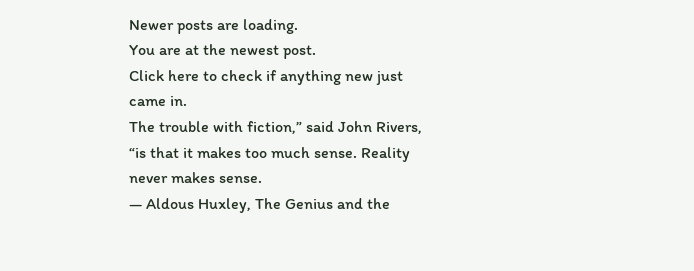Newer posts are loading.
You are at the newest post.
Click here to check if anything new just came in.
The trouble with fiction,” said John Rivers, “is that it makes too much sense. Reality never makes sense.
— Aldous Huxley, The Genius and the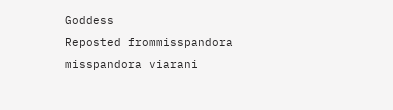Goddess
Reposted frommisspandora misspandora viarani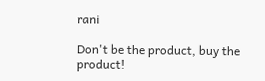rani

Don't be the product, buy the product!